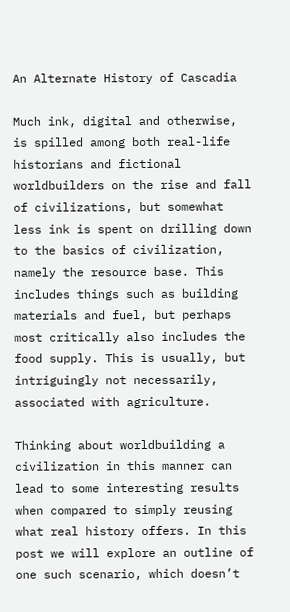An Alternate History of Cascadia

Much ink, digital and otherwise, is spilled among both real-life historians and fictional worldbuilders on the rise and fall of civilizations, but somewhat less ink is spent on drilling down to the basics of civilization, namely the resource base. This includes things such as building materials and fuel, but perhaps most critically also includes the food supply. This is usually, but intriguingly not necessarily, associated with agriculture.

Thinking about worldbuilding a civilization in this manner can lead to some interesting results when compared to simply reusing what real history offers. In this post we will explore an outline of one such scenario, which doesn’t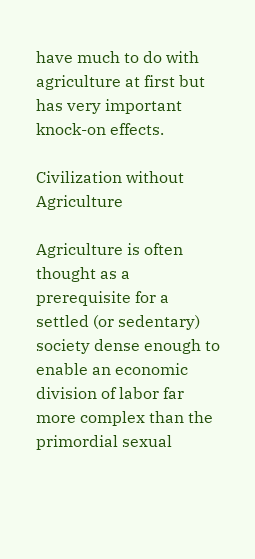have much to do with agriculture at first but has very important knock-on effects.

Civilization without Agriculture

Agriculture is often thought as a prerequisite for a settled (or sedentary) society dense enough to enable an economic division of labor far more complex than the primordial sexual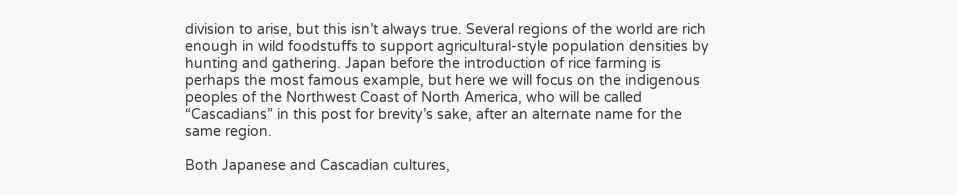division to arise, but this isn’t always true. Several regions of the world are rich enough in wild foodstuffs to support agricultural-style population densities by hunting and gathering. Japan before the introduction of rice farming is perhaps the most famous example, but here we will focus on the indigenous peoples of the Northwest Coast of North America, who will be called “Cascadians” in this post for brevity’s sake, after an alternate name for the same region.

Both Japanese and Cascadian cultures,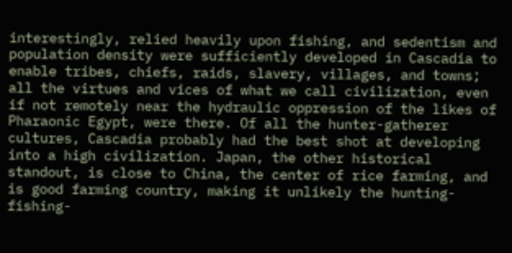interestingly, relied heavily upon fishing, and sedentism and population density were sufficiently developed in Cascadia to enable tribes, chiefs, raids, slavery, villages, and towns; all the virtues and vices of what we call civilization, even if not remotely near the hydraulic oppression of the likes of Pharaonic Egypt, were there. Of all the hunter-gatherer cultures, Cascadia probably had the best shot at developing into a high civilization. Japan, the other historical standout, is close to China, the center of rice farming, and is good farming country, making it unlikely the hunting-fishing-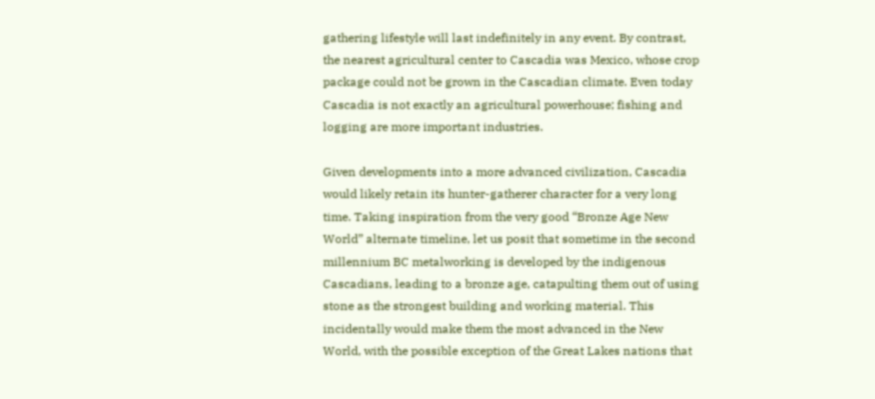gathering lifestyle will last indefinitely in any event. By contrast, the nearest agricultural center to Cascadia was Mexico, whose crop package could not be grown in the Cascadian climate. Even today Cascadia is not exactly an agricultural powerhouse; fishing and logging are more important industries.

Given developments into a more advanced civilization, Cascadia would likely retain its hunter-gatherer character for a very long time. Taking inspiration from the very good “Bronze Age New World” alternate timeline, let us posit that sometime in the second millennium BC metalworking is developed by the indigenous Cascadians, leading to a bronze age, catapulting them out of using stone as the strongest building and working material. This incidentally would make them the most advanced in the New World, with the possible exception of the Great Lakes nations that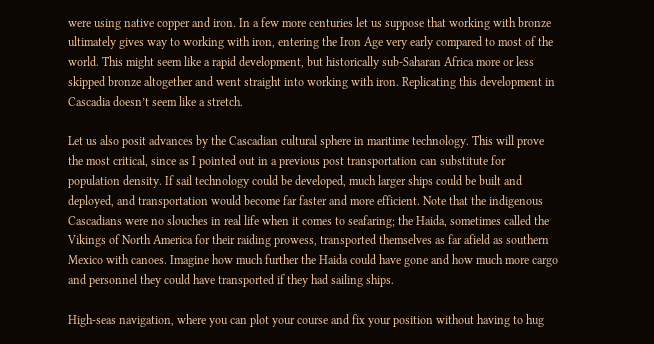were using native copper and iron. In a few more centuries let us suppose that working with bronze ultimately gives way to working with iron, entering the Iron Age very early compared to most of the world. This might seem like a rapid development, but historically sub-Saharan Africa more or less skipped bronze altogether and went straight into working with iron. Replicating this development in Cascadia doesn’t seem like a stretch.

Let us also posit advances by the Cascadian cultural sphere in maritime technology. This will prove the most critical, since as I pointed out in a previous post transportation can substitute for population density. If sail technology could be developed, much larger ships could be built and deployed, and transportation would become far faster and more efficient. Note that the indigenous Cascadians were no slouches in real life when it comes to seafaring; the Haida, sometimes called the Vikings of North America for their raiding prowess, transported themselves as far afield as southern Mexico with canoes. Imagine how much further the Haida could have gone and how much more cargo and personnel they could have transported if they had sailing ships.

High-seas navigation, where you can plot your course and fix your position without having to hug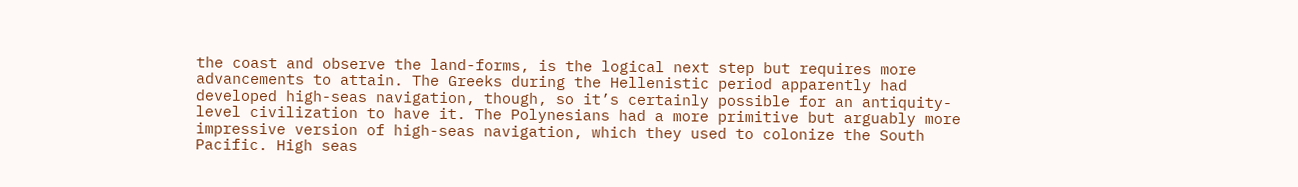the coast and observe the land-forms, is the logical next step but requires more advancements to attain. The Greeks during the Hellenistic period apparently had developed high-seas navigation, though, so it’s certainly possible for an antiquity-level civilization to have it. The Polynesians had a more primitive but arguably more impressive version of high-seas navigation, which they used to colonize the South Pacific. High seas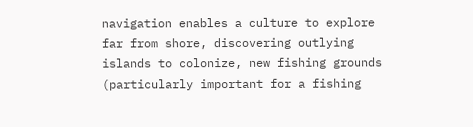navigation enables a culture to explore far from shore, discovering outlying islands to colonize, new fishing grounds (particularly important for a fishing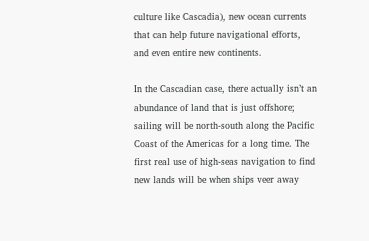culture like Cascadia), new ocean currents that can help future navigational efforts, and even entire new continents.

In the Cascadian case, there actually isn’t an abundance of land that is just offshore; sailing will be north-south along the Pacific Coast of the Americas for a long time. The first real use of high-seas navigation to find new lands will be when ships veer away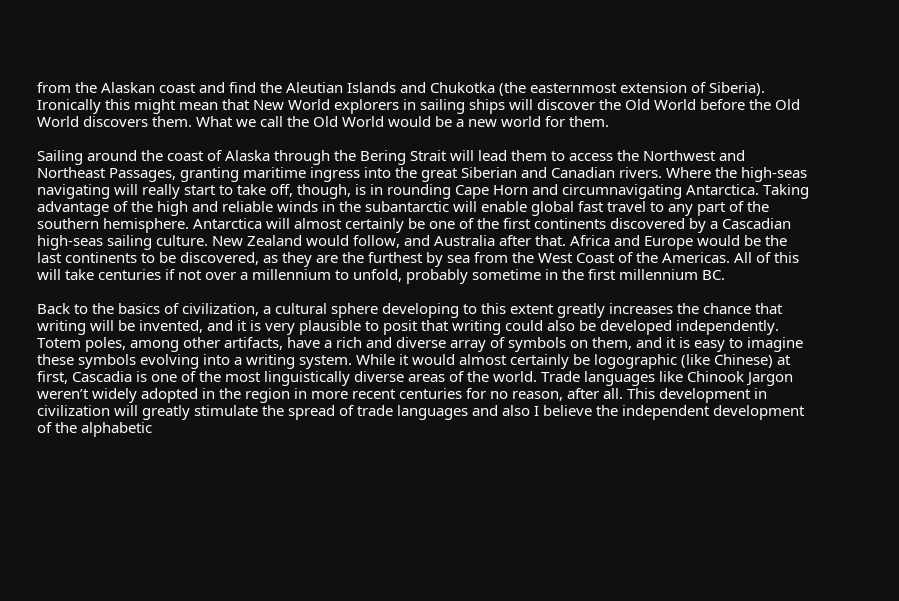from the Alaskan coast and find the Aleutian Islands and Chukotka (the easternmost extension of Siberia). Ironically this might mean that New World explorers in sailing ships will discover the Old World before the Old World discovers them. What we call the Old World would be a new world for them.

Sailing around the coast of Alaska through the Bering Strait will lead them to access the Northwest and Northeast Passages, granting maritime ingress into the great Siberian and Canadian rivers. Where the high-seas navigating will really start to take off, though, is in rounding Cape Horn and circumnavigating Antarctica. Taking advantage of the high and reliable winds in the subantarctic will enable global fast travel to any part of the southern hemisphere. Antarctica will almost certainly be one of the first continents discovered by a Cascadian high-seas sailing culture. New Zealand would follow, and Australia after that. Africa and Europe would be the last continents to be discovered, as they are the furthest by sea from the West Coast of the Americas. All of this will take centuries if not over a millennium to unfold, probably sometime in the first millennium BC.

Back to the basics of civilization, a cultural sphere developing to this extent greatly increases the chance that writing will be invented, and it is very plausible to posit that writing could also be developed independently. Totem poles, among other artifacts, have a rich and diverse array of symbols on them, and it is easy to imagine these symbols evolving into a writing system. While it would almost certainly be logographic (like Chinese) at first, Cascadia is one of the most linguistically diverse areas of the world. Trade languages like Chinook Jargon weren’t widely adopted in the region in more recent centuries for no reason, after all. This development in civilization will greatly stimulate the spread of trade languages and also I believe the independent development of the alphabetic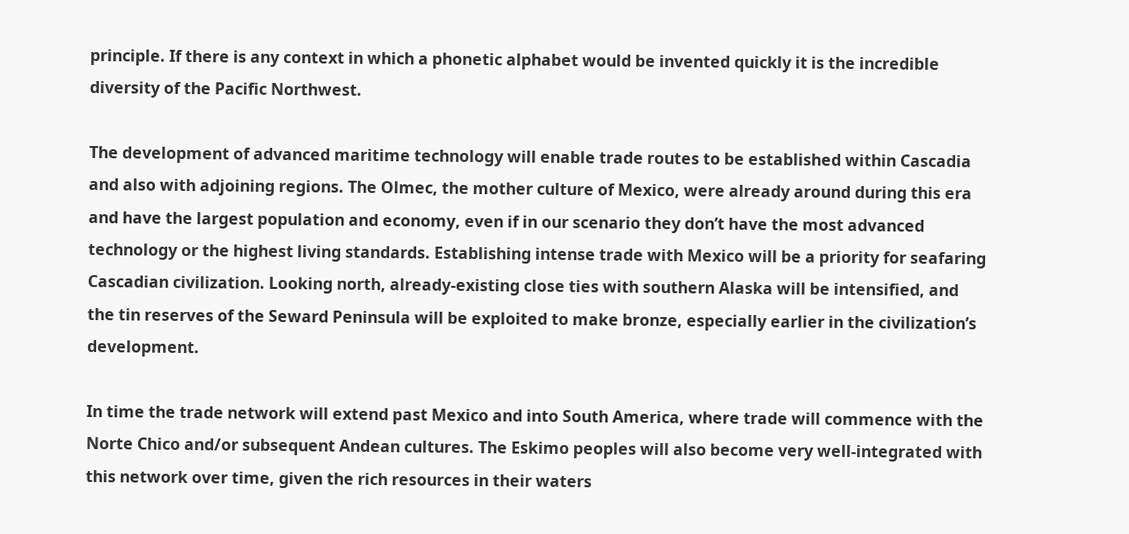principle. If there is any context in which a phonetic alphabet would be invented quickly it is the incredible diversity of the Pacific Northwest.

The development of advanced maritime technology will enable trade routes to be established within Cascadia and also with adjoining regions. The Olmec, the mother culture of Mexico, were already around during this era and have the largest population and economy, even if in our scenario they don’t have the most advanced technology or the highest living standards. Establishing intense trade with Mexico will be a priority for seafaring Cascadian civilization. Looking north, already-existing close ties with southern Alaska will be intensified, and the tin reserves of the Seward Peninsula will be exploited to make bronze, especially earlier in the civilization’s development.

In time the trade network will extend past Mexico and into South America, where trade will commence with the Norte Chico and/or subsequent Andean cultures. The Eskimo peoples will also become very well-integrated with this network over time, given the rich resources in their waters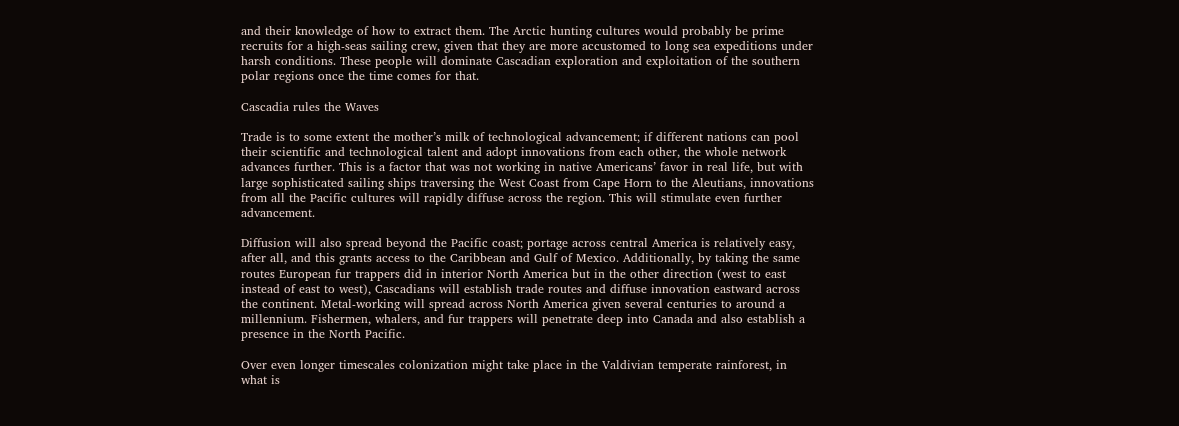and their knowledge of how to extract them. The Arctic hunting cultures would probably be prime recruits for a high-seas sailing crew, given that they are more accustomed to long sea expeditions under harsh conditions. These people will dominate Cascadian exploration and exploitation of the southern polar regions once the time comes for that.

Cascadia rules the Waves

Trade is to some extent the mother’s milk of technological advancement; if different nations can pool their scientific and technological talent and adopt innovations from each other, the whole network advances further. This is a factor that was not working in native Americans’ favor in real life, but with large sophisticated sailing ships traversing the West Coast from Cape Horn to the Aleutians, innovations from all the Pacific cultures will rapidly diffuse across the region. This will stimulate even further advancement.

Diffusion will also spread beyond the Pacific coast; portage across central America is relatively easy, after all, and this grants access to the Caribbean and Gulf of Mexico. Additionally, by taking the same routes European fur trappers did in interior North America but in the other direction (west to east instead of east to west), Cascadians will establish trade routes and diffuse innovation eastward across the continent. Metal-working will spread across North America given several centuries to around a millennium. Fishermen, whalers, and fur trappers will penetrate deep into Canada and also establish a presence in the North Pacific.

Over even longer timescales colonization might take place in the Valdivian temperate rainforest, in what is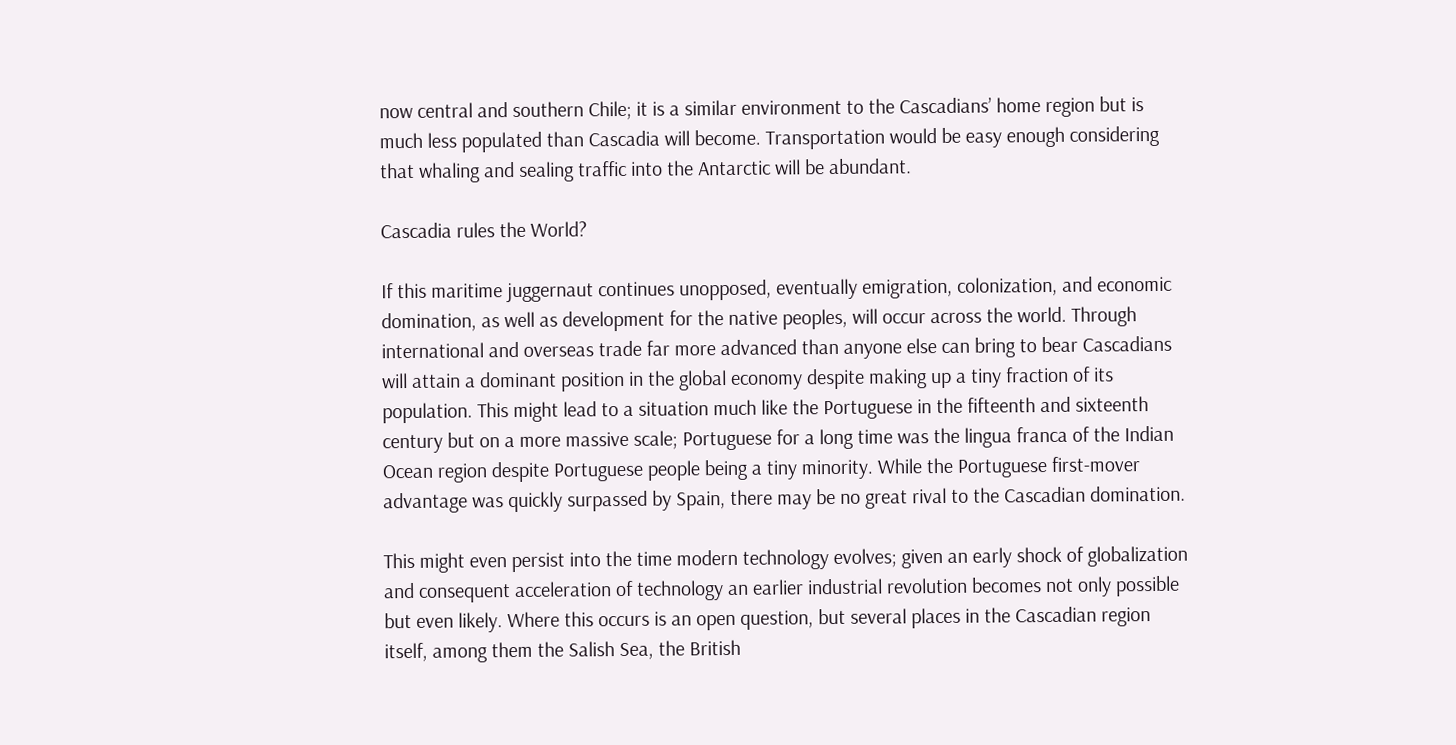now central and southern Chile; it is a similar environment to the Cascadians’ home region but is much less populated than Cascadia will become. Transportation would be easy enough considering that whaling and sealing traffic into the Antarctic will be abundant.

Cascadia rules the World?

If this maritime juggernaut continues unopposed, eventually emigration, colonization, and economic domination, as well as development for the native peoples, will occur across the world. Through international and overseas trade far more advanced than anyone else can bring to bear Cascadians will attain a dominant position in the global economy despite making up a tiny fraction of its population. This might lead to a situation much like the Portuguese in the fifteenth and sixteenth century but on a more massive scale; Portuguese for a long time was the lingua franca of the Indian Ocean region despite Portuguese people being a tiny minority. While the Portuguese first-mover advantage was quickly surpassed by Spain, there may be no great rival to the Cascadian domination.

This might even persist into the time modern technology evolves; given an early shock of globalization and consequent acceleration of technology an earlier industrial revolution becomes not only possible but even likely. Where this occurs is an open question, but several places in the Cascadian region itself, among them the Salish Sea, the British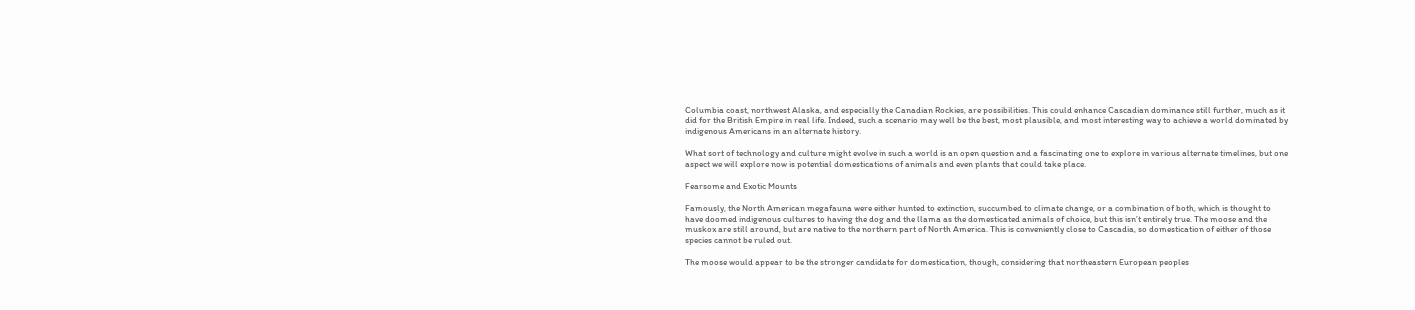Columbia coast, northwest Alaska, and especially the Canadian Rockies, are possibilities. This could enhance Cascadian dominance still further, much as it did for the British Empire in real life. Indeed, such a scenario may well be the best, most plausible, and most interesting way to achieve a world dominated by indigenous Americans in an alternate history.

What sort of technology and culture might evolve in such a world is an open question and a fascinating one to explore in various alternate timelines, but one aspect we will explore now is potential domestications of animals and even plants that could take place.

Fearsome and Exotic Mounts

Famously, the North American megafauna were either hunted to extinction, succumbed to climate change, or a combination of both, which is thought to have doomed indigenous cultures to having the dog and the llama as the domesticated animals of choice, but this isn’t entirely true. The moose and the muskox are still around, but are native to the northern part of North America. This is conveniently close to Cascadia, so domestication of either of those species cannot be ruled out.

The moose would appear to be the stronger candidate for domestication, though, considering that northeastern European peoples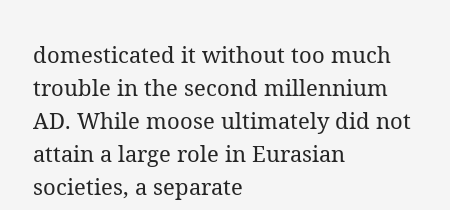domesticated it without too much trouble in the second millennium AD. While moose ultimately did not attain a large role in Eurasian societies, a separate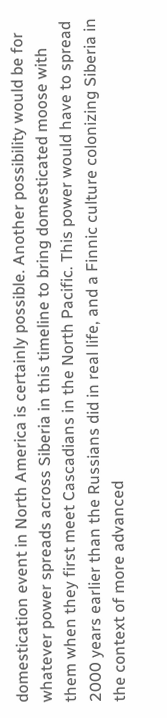domestication event in North America is certainly possible. Another possibility would be for whatever power spreads across Siberia in this timeline to bring domesticated moose with them when they first meet Cascadians in the North Pacific. This power would have to spread 2000 years earlier than the Russians did in real life, and a Finnic culture colonizing Siberia in the context of more advanced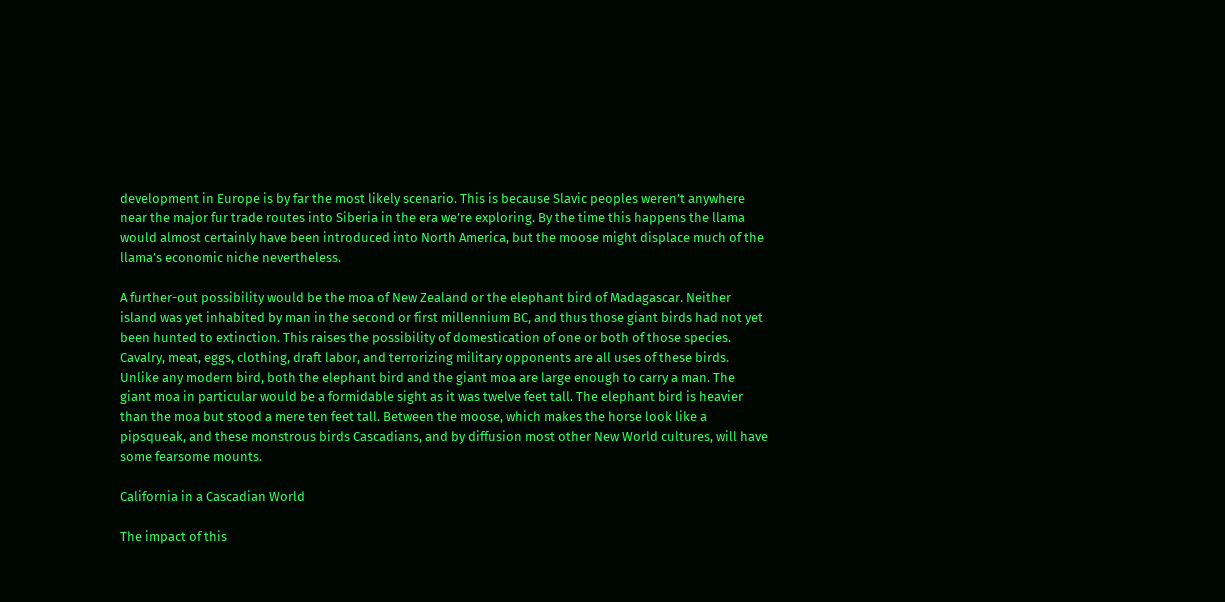development in Europe is by far the most likely scenario. This is because Slavic peoples weren’t anywhere near the major fur trade routes into Siberia in the era we’re exploring. By the time this happens the llama would almost certainly have been introduced into North America, but the moose might displace much of the llama’s economic niche nevertheless.

A further-out possibility would be the moa of New Zealand or the elephant bird of Madagascar. Neither island was yet inhabited by man in the second or first millennium BC, and thus those giant birds had not yet been hunted to extinction. This raises the possibility of domestication of one or both of those species. Cavalry, meat, eggs, clothing, draft labor, and terrorizing military opponents are all uses of these birds. Unlike any modern bird, both the elephant bird and the giant moa are large enough to carry a man. The giant moa in particular would be a formidable sight as it was twelve feet tall. The elephant bird is heavier than the moa but stood a mere ten feet tall. Between the moose, which makes the horse look like a pipsqueak, and these monstrous birds Cascadians, and by diffusion most other New World cultures, will have some fearsome mounts.

California in a Cascadian World

The impact of this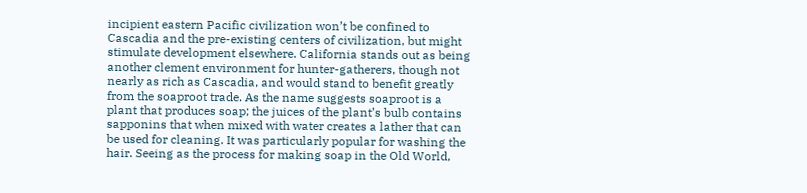incipient eastern Pacific civilization won’t be confined to Cascadia and the pre-existing centers of civilization, but might stimulate development elsewhere. California stands out as being another clement environment for hunter-gatherers, though not nearly as rich as Cascadia, and would stand to benefit greatly from the soaproot trade. As the name suggests soaproot is a plant that produces soap; the juices of the plant’s bulb contains sapponins that when mixed with water creates a lather that can be used for cleaning. It was particularly popular for washing the hair. Seeing as the process for making soap in the Old World,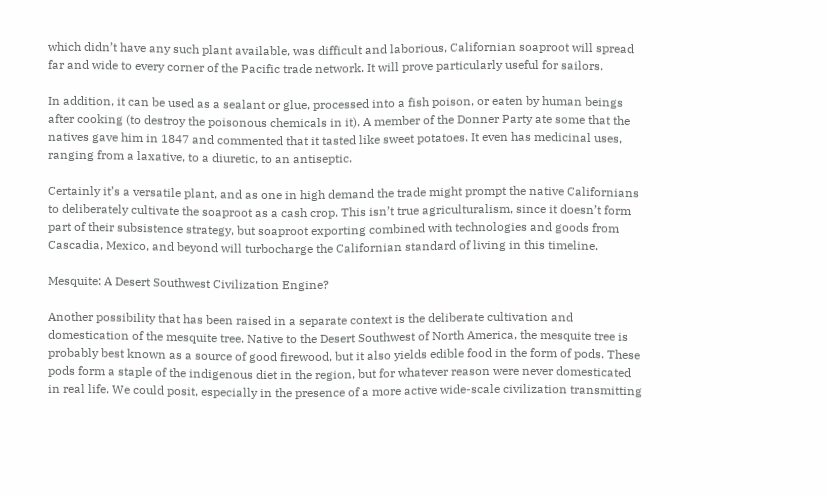which didn’t have any such plant available, was difficult and laborious, Californian soaproot will spread far and wide to every corner of the Pacific trade network. It will prove particularly useful for sailors.

In addition, it can be used as a sealant or glue, processed into a fish poison, or eaten by human beings after cooking (to destroy the poisonous chemicals in it). A member of the Donner Party ate some that the natives gave him in 1847 and commented that it tasted like sweet potatoes. It even has medicinal uses, ranging from a laxative, to a diuretic, to an antiseptic.

Certainly it’s a versatile plant, and as one in high demand the trade might prompt the native Californians to deliberately cultivate the soaproot as a cash crop. This isn’t true agriculturalism, since it doesn’t form part of their subsistence strategy, but soaproot exporting combined with technologies and goods from Cascadia, Mexico, and beyond will turbocharge the Californian standard of living in this timeline.

Mesquite: A Desert Southwest Civilization Engine?

Another possibility that has been raised in a separate context is the deliberate cultivation and domestication of the mesquite tree. Native to the Desert Southwest of North America, the mesquite tree is probably best known as a source of good firewood, but it also yields edible food in the form of pods. These pods form a staple of the indigenous diet in the region, but for whatever reason were never domesticated in real life. We could posit, especially in the presence of a more active wide-scale civilization transmitting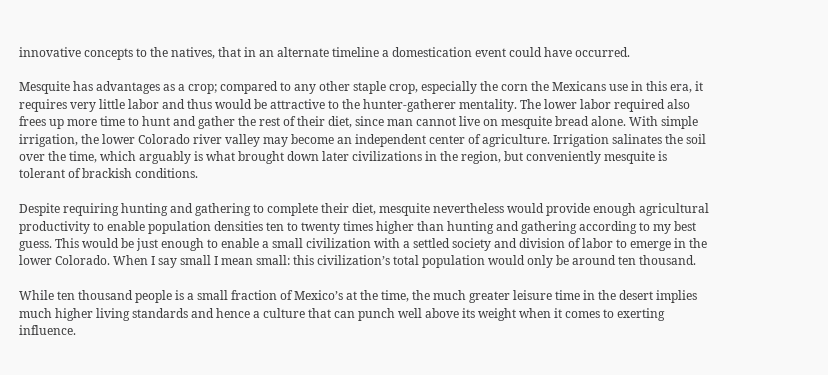innovative concepts to the natives, that in an alternate timeline a domestication event could have occurred.

Mesquite has advantages as a crop; compared to any other staple crop, especially the corn the Mexicans use in this era, it requires very little labor and thus would be attractive to the hunter-gatherer mentality. The lower labor required also frees up more time to hunt and gather the rest of their diet, since man cannot live on mesquite bread alone. With simple irrigation, the lower Colorado river valley may become an independent center of agriculture. Irrigation salinates the soil over the time, which arguably is what brought down later civilizations in the region, but conveniently mesquite is tolerant of brackish conditions.

Despite requiring hunting and gathering to complete their diet, mesquite nevertheless would provide enough agricultural productivity to enable population densities ten to twenty times higher than hunting and gathering according to my best guess. This would be just enough to enable a small civilization with a settled society and division of labor to emerge in the lower Colorado. When I say small I mean small: this civilization’s total population would only be around ten thousand.

While ten thousand people is a small fraction of Mexico’s at the time, the much greater leisure time in the desert implies much higher living standards and hence a culture that can punch well above its weight when it comes to exerting influence.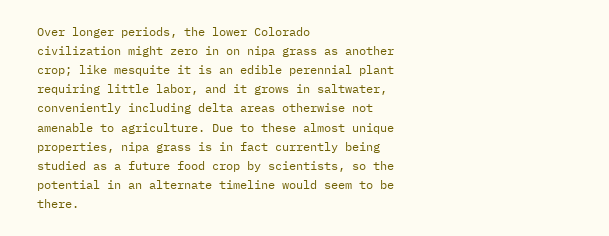Over longer periods, the lower Colorado civilization might zero in on nipa grass as another crop; like mesquite it is an edible perennial plant requiring little labor, and it grows in saltwater, conveniently including delta areas otherwise not amenable to agriculture. Due to these almost unique properties, nipa grass is in fact currently being studied as a future food crop by scientists, so the potential in an alternate timeline would seem to be there.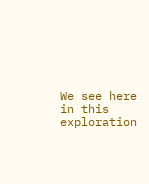We see here in this exploration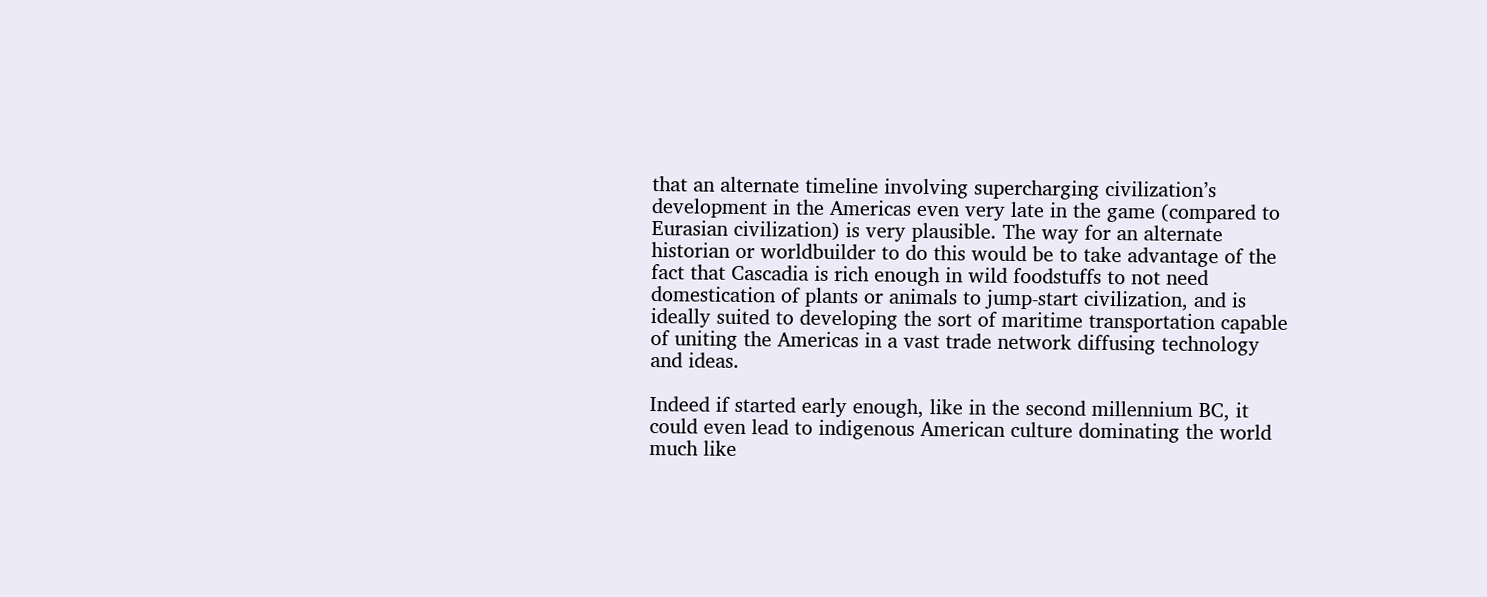that an alternate timeline involving supercharging civilization’s development in the Americas even very late in the game (compared to Eurasian civilization) is very plausible. The way for an alternate historian or worldbuilder to do this would be to take advantage of the fact that Cascadia is rich enough in wild foodstuffs to not need domestication of plants or animals to jump-start civilization, and is ideally suited to developing the sort of maritime transportation capable of uniting the Americas in a vast trade network diffusing technology and ideas.

Indeed if started early enough, like in the second millennium BC, it could even lead to indigenous American culture dominating the world much like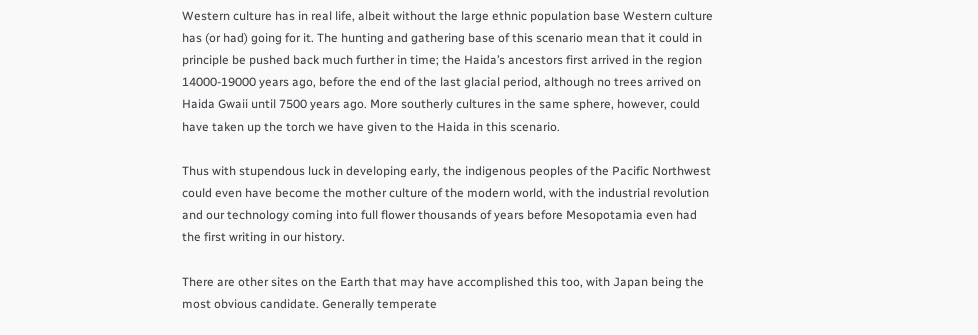Western culture has in real life, albeit without the large ethnic population base Western culture has (or had) going for it. The hunting and gathering base of this scenario mean that it could in principle be pushed back much further in time; the Haida’s ancestors first arrived in the region 14000-19000 years ago, before the end of the last glacial period, although no trees arrived on Haida Gwaii until 7500 years ago. More southerly cultures in the same sphere, however, could have taken up the torch we have given to the Haida in this scenario.

Thus with stupendous luck in developing early, the indigenous peoples of the Pacific Northwest could even have become the mother culture of the modern world, with the industrial revolution and our technology coming into full flower thousands of years before Mesopotamia even had the first writing in our history.

There are other sites on the Earth that may have accomplished this too, with Japan being the most obvious candidate. Generally temperate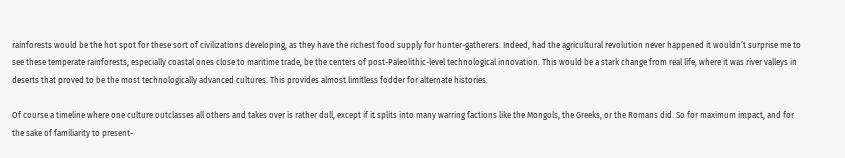rainforests would be the hot spot for these sort of civilizations developing, as they have the richest food supply for hunter-gatherers. Indeed, had the agricultural revolution never happened it wouldn’t surprise me to see these temperate rainforests, especially coastal ones close to maritime trade, be the centers of post-Paleolithic-level technological innovation. This would be a stark change from real life, where it was river valleys in deserts that proved to be the most technologically advanced cultures. This provides almost limitless fodder for alternate histories.

Of course a timeline where one culture outclasses all others and takes over is rather dull, except if it splits into many warring factions like the Mongols, the Greeks, or the Romans did. So for maximum impact, and for the sake of familiarity to present-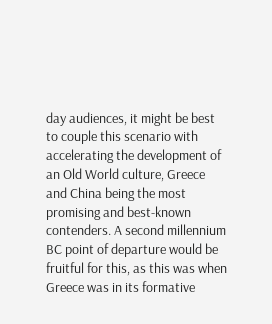day audiences, it might be best to couple this scenario with accelerating the development of an Old World culture, Greece and China being the most promising and best-known contenders. A second millennium BC point of departure would be fruitful for this, as this was when Greece was in its formative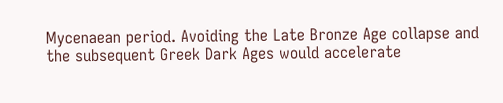Mycenaean period. Avoiding the Late Bronze Age collapse and the subsequent Greek Dark Ages would accelerate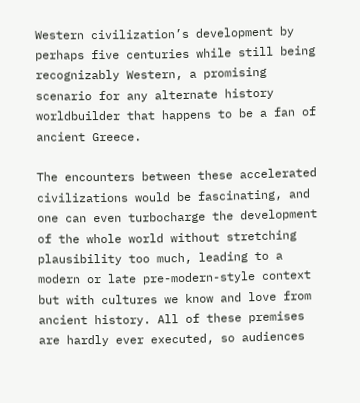Western civilization’s development by perhaps five centuries while still being recognizably Western, a promising scenario for any alternate history worldbuilder that happens to be a fan of ancient Greece.

The encounters between these accelerated civilizations would be fascinating, and one can even turbocharge the development of the whole world without stretching plausibility too much, leading to a modern or late pre-modern-style context but with cultures we know and love from ancient history. All of these premises are hardly ever executed, so audiences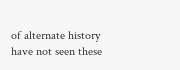of alternate history have not seen these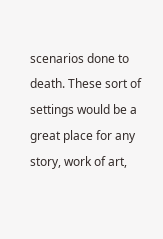scenarios done to death. These sort of settings would be a great place for any story, work of art,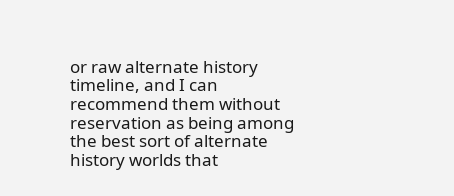or raw alternate history timeline, and I can recommend them without reservation as being among the best sort of alternate history worlds that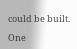could be built.

One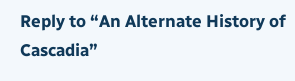Reply to “An Alternate History of Cascadia”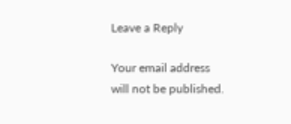Leave a Reply

Your email address will not be published.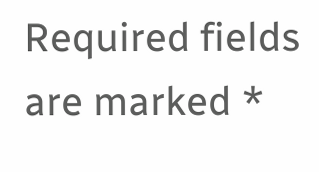Required fields are marked *